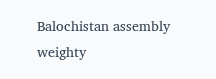Balochistan assembly weighty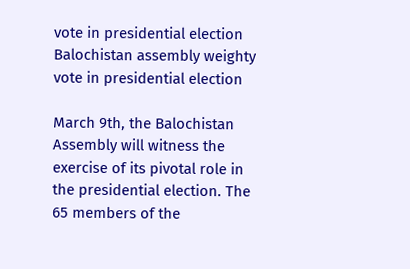vote in presidential election
Balochistan assembly weighty vote in presidential election

March 9th, the Balochistan Assembly will witness the exercise of its pivotal role in the presidential election. The 65 members of the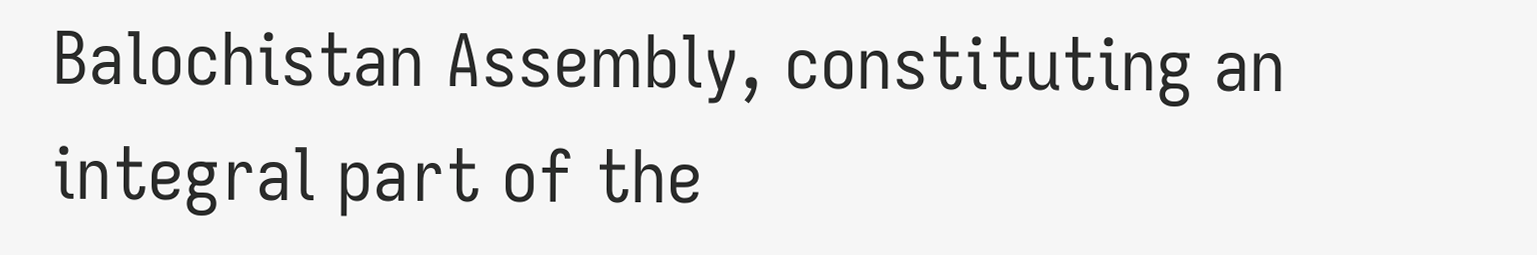Balochistan Assembly, constituting an integral part of the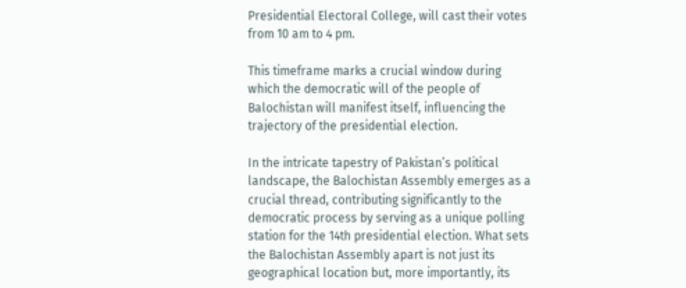Presidential Electoral College, will cast their votes from 10 am to 4 pm.

This timeframe marks a crucial window during which the democratic will of the people of Balochistan will manifest itself, influencing the trajectory of the presidential election.

In the intricate tapestry of Pakistan’s political landscape, the Balochistan Assembly emerges as a crucial thread, contributing significantly to the democratic process by serving as a unique polling station for the 14th presidential election. What sets the Balochistan Assembly apart is not just its geographical location but, more importantly, its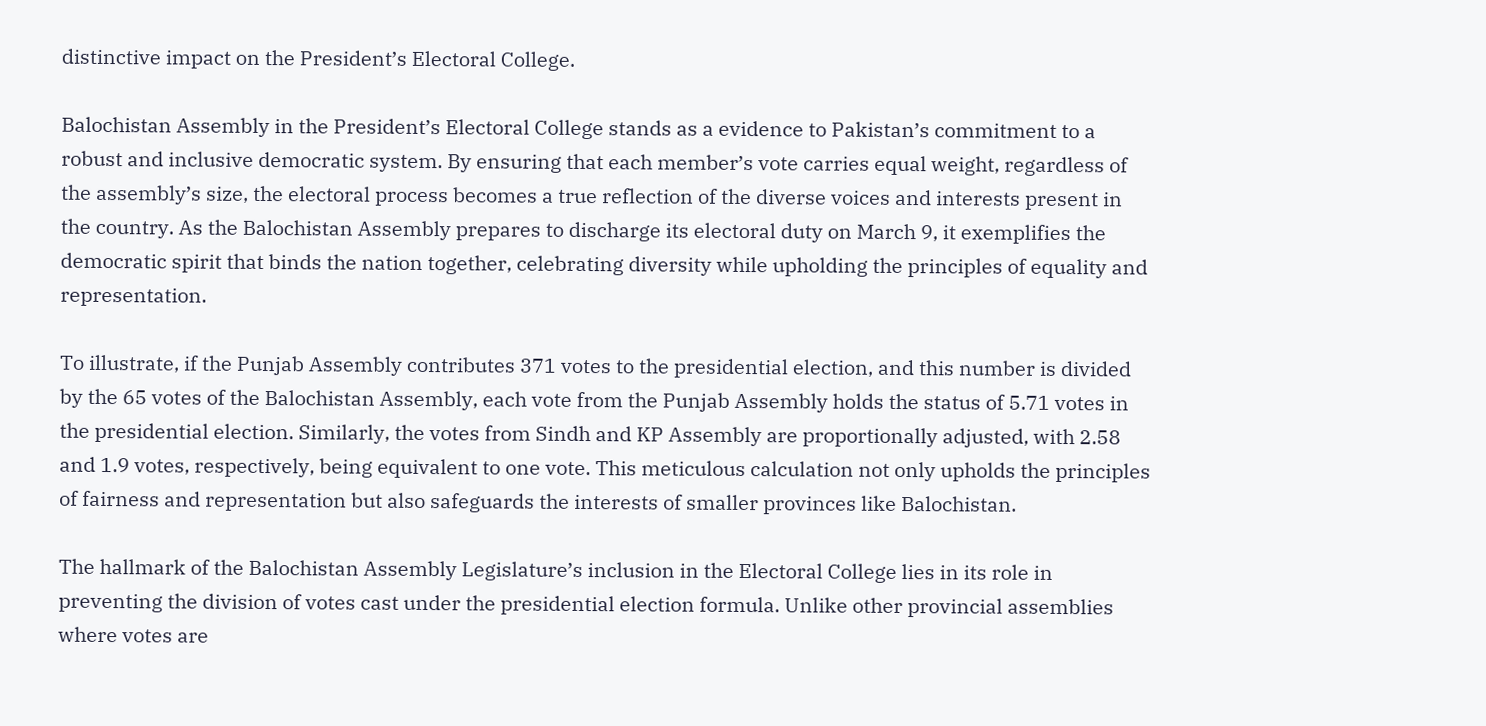distinctive impact on the President’s Electoral College.

Balochistan Assembly in the President’s Electoral College stands as a evidence to Pakistan’s commitment to a robust and inclusive democratic system. By ensuring that each member’s vote carries equal weight, regardless of the assembly’s size, the electoral process becomes a true reflection of the diverse voices and interests present in the country. As the Balochistan Assembly prepares to discharge its electoral duty on March 9, it exemplifies the democratic spirit that binds the nation together, celebrating diversity while upholding the principles of equality and representation.

To illustrate, if the Punjab Assembly contributes 371 votes to the presidential election, and this number is divided by the 65 votes of the Balochistan Assembly, each vote from the Punjab Assembly holds the status of 5.71 votes in the presidential election. Similarly, the votes from Sindh and KP Assembly are proportionally adjusted, with 2.58 and 1.9 votes, respectively, being equivalent to one vote. This meticulous calculation not only upholds the principles of fairness and representation but also safeguards the interests of smaller provinces like Balochistan.

The hallmark of the Balochistan Assembly Legislature’s inclusion in the Electoral College lies in its role in preventing the division of votes cast under the presidential election formula. Unlike other provincial assemblies where votes are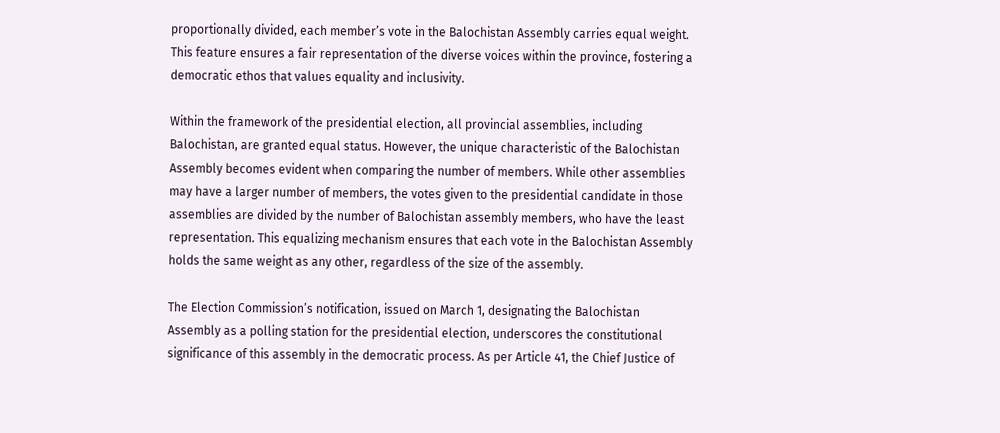proportionally divided, each member’s vote in the Balochistan Assembly carries equal weight. This feature ensures a fair representation of the diverse voices within the province, fostering a democratic ethos that values equality and inclusivity.

Within the framework of the presidential election, all provincial assemblies, including Balochistan, are granted equal status. However, the unique characteristic of the Balochistan Assembly becomes evident when comparing the number of members. While other assemblies may have a larger number of members, the votes given to the presidential candidate in those assemblies are divided by the number of Balochistan assembly members, who have the least representation. This equalizing mechanism ensures that each vote in the Balochistan Assembly holds the same weight as any other, regardless of the size of the assembly.

The Election Commission’s notification, issued on March 1, designating the Balochistan Assembly as a polling station for the presidential election, underscores the constitutional significance of this assembly in the democratic process. As per Article 41, the Chief Justice of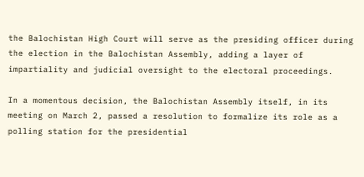the Balochistan High Court will serve as the presiding officer during the election in the Balochistan Assembly, adding a layer of impartiality and judicial oversight to the electoral proceedings.

In a momentous decision, the Balochistan Assembly itself, in its meeting on March 2, passed a resolution to formalize its role as a polling station for the presidential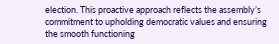election. This proactive approach reflects the assembly’s commitment to upholding democratic values and ensuring the smooth functioning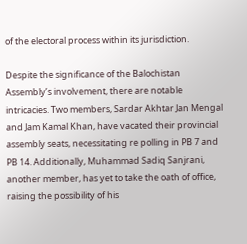of the electoral process within its jurisdiction.

Despite the significance of the Balochistan Assembly’s involvement, there are notable intricacies. Two members, Sardar Akhtar Jan Mengal and Jam Kamal Khan, have vacated their provincial assembly seats, necessitating re polling in PB 7 and PB 14. Additionally, Muhammad Sadiq Sanjrani, another member, has yet to take the oath of office, raising the possibility of his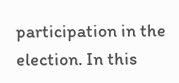participation in the election. In this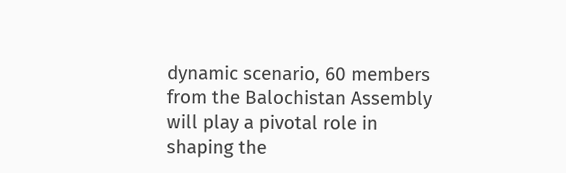dynamic scenario, 60 members from the Balochistan Assembly will play a pivotal role in shaping the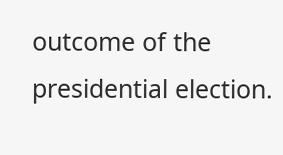outcome of the presidential election.